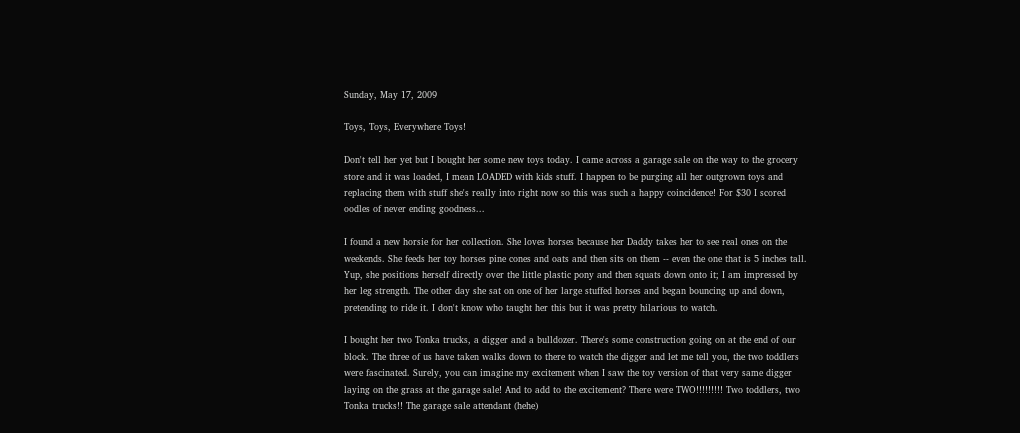Sunday, May 17, 2009

Toys, Toys, Everywhere Toys!

Don't tell her yet but I bought her some new toys today. I came across a garage sale on the way to the grocery store and it was loaded, I mean LOADED with kids stuff. I happen to be purging all her outgrown toys and replacing them with stuff she's really into right now so this was such a happy coincidence! For $30 I scored oodles of never ending goodness...

I found a new horsie for her collection. She loves horses because her Daddy takes her to see real ones on the weekends. She feeds her toy horses pine cones and oats and then sits on them -- even the one that is 5 inches tall. Yup, she positions herself directly over the little plastic pony and then squats down onto it; I am impressed by her leg strength. The other day she sat on one of her large stuffed horses and began bouncing up and down, pretending to ride it. I don't know who taught her this but it was pretty hilarious to watch.

I bought her two Tonka trucks, a digger and a bulldozer. There's some construction going on at the end of our block. The three of us have taken walks down to there to watch the digger and let me tell you, the two toddlers were fascinated. Surely, you can imagine my excitement when I saw the toy version of that very same digger laying on the grass at the garage sale! And to add to the excitement? There were TWO!!!!!!!!! Two toddlers, two Tonka trucks!! The garage sale attendant (hehe)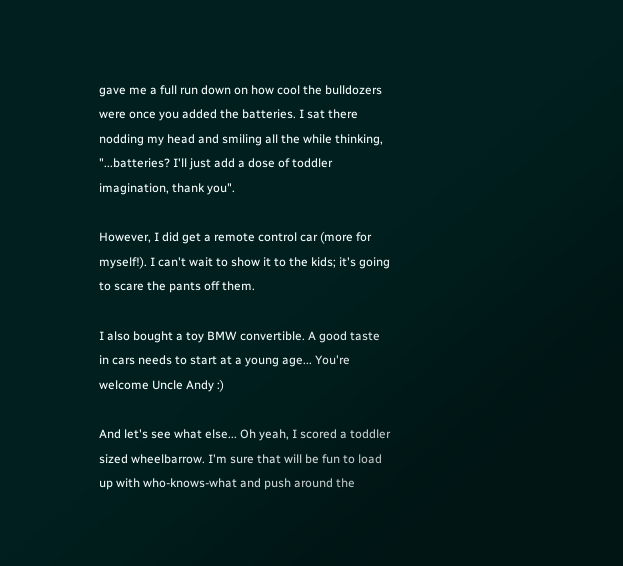gave me a full run down on how cool the bulldozers were once you added the batteries. I sat there nodding my head and smiling all the while thinking, "...batteries? I'll just add a dose of toddler imagination, thank you".

However, I did get a remote control car (more for myself!). I can't wait to show it to the kids; it's going to scare the pants off them.

I also bought a toy BMW convertible. A good taste in cars needs to start at a young age... You're welcome Uncle Andy :)

And let's see what else... Oh yeah, I scored a toddler sized wheelbarrow. I'm sure that will be fun to load up with who-knows-what and push around the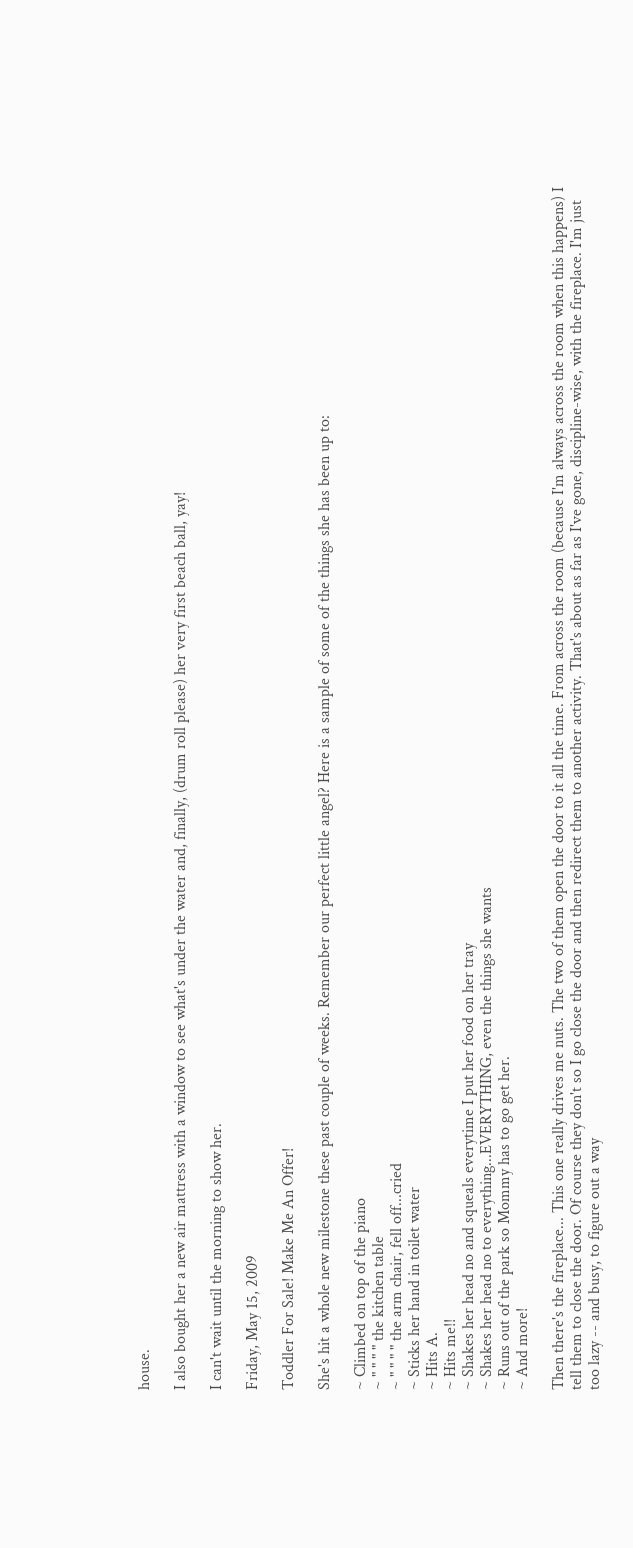house.

I also bought her a new air mattress with a window to see what's under the water and, finally, (drum roll please) her very first beach ball, yay!

I can't wait until the morning to show her.

Friday, May 15, 2009

Toddler For Sale! Make Me An Offer!

She's hit a whole new milestone these past couple of weeks. Remember our perfect little angel? Here is a sample of some of the things she has been up to:

~ Climbed on top of the piano
~ " " " " the kitchen table
~ " " " " the arm chair, fell off...cried
~ Sticks her hand in toilet water
~ Hits A.
~ Hits me!!
~ Shakes her head no and squeals everytime I put her food on her tray
~ Shakes her head no to everything...EVERYTHING, even the things she wants
~ Runs out of the park so Mommy has to go get her.
~ And more!

Then there's the fireplace... This one really drives me nuts. The two of them open the door to it all the time. From across the room (because I'm always across the room when this happens) I tell them to close the door. Of course they don't so I go close the door and then redirect them to another activity. That's about as far as I've gone, discipline-wise, with the fireplace. I'm just too lazy -- and busy, to figure out a way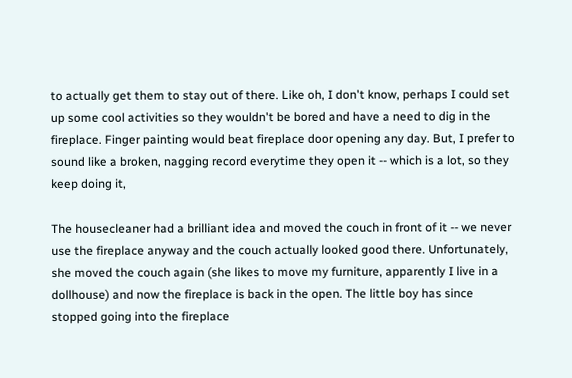to actually get them to stay out of there. Like oh, I don't know, perhaps I could set up some cool activities so they wouldn't be bored and have a need to dig in the fireplace. Finger painting would beat fireplace door opening any day. But, I prefer to sound like a broken, nagging record everytime they open it -- which is a lot, so they keep doing it,

The housecleaner had a brilliant idea and moved the couch in front of it -- we never use the fireplace anyway and the couch actually looked good there. Unfortunately, she moved the couch again (she likes to move my furniture, apparently I live in a dollhouse) and now the fireplace is back in the open. The little boy has since stopped going into the fireplace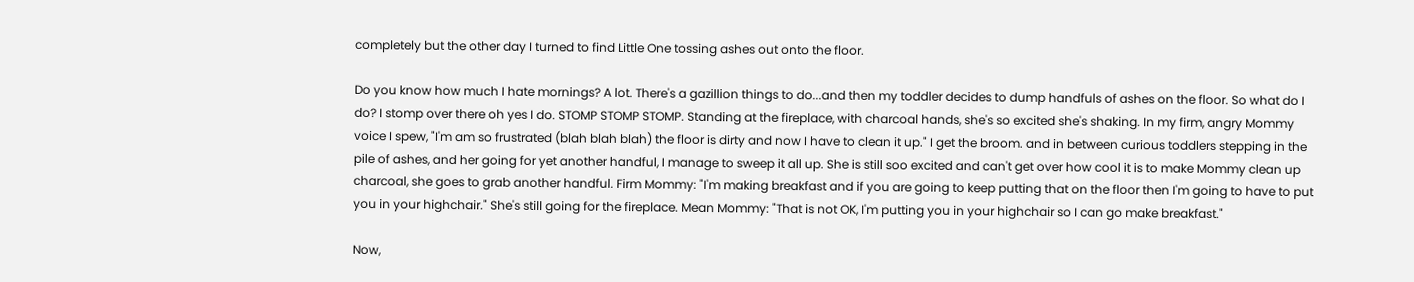completely but the other day I turned to find Little One tossing ashes out onto the floor.

Do you know how much I hate mornings? A lot. There's a gazillion things to do...and then my toddler decides to dump handfuls of ashes on the floor. So what do I do? I stomp over there oh yes I do. STOMP STOMP STOMP. Standing at the fireplace, with charcoal hands, she's so excited she's shaking. In my firm, angry Mommy voice I spew, "I'm am so frustrated (blah blah blah) the floor is dirty and now I have to clean it up." I get the broom. and in between curious toddlers stepping in the pile of ashes, and her going for yet another handful, I manage to sweep it all up. She is still soo excited and can't get over how cool it is to make Mommy clean up charcoal, she goes to grab another handful. Firm Mommy: "I'm making breakfast and if you are going to keep putting that on the floor then I'm going to have to put you in your highchair." She's still going for the fireplace. Mean Mommy: "That is not OK, I'm putting you in your highchair so I can go make breakfast."

Now,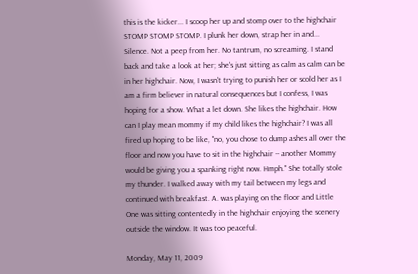this is the kicker... I scoop her up and stomp over to the highchair STOMP STOMP STOMP. I plunk her down, strap her in and... Silence. Not a peep from her. No tantrum, no screaming. I stand back and take a look at her; she's just sitting as calm as calm can be in her highchair. Now, I wasn't trying to punish her or scold her as I am a firm believer in natural consequences but I confess, I was hoping for a show. What a let down. She likes the highchair. How can I play mean mommy if my child likes the highchair? I was all fired up hoping to be like, "no, you chose to dump ashes all over the floor and now you have to sit in the highchair -- another Mommy would be giving you a spanking right now. Hmph." She totally stole my thunder. I walked away with my tail between my legs and continued with breakfast. A. was playing on the floor and Little One was sitting contentedly in the highchair enjoying the scenery outside the window. It was too peaceful.

Monday, May 11, 2009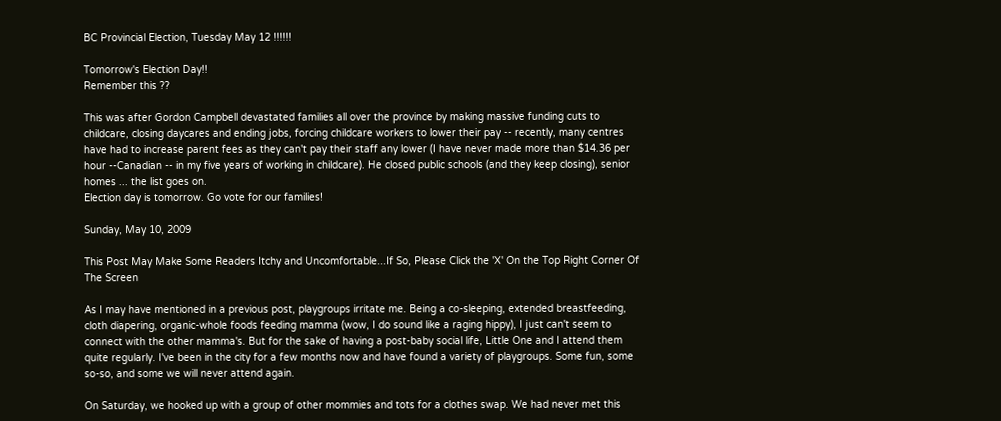BC Provincial Election, Tuesday May 12 !!!!!!

Tomorrow's Election Day!!
Remember this ??

This was after Gordon Campbell devastated families all over the province by making massive funding cuts to childcare, closing daycares and ending jobs, forcing childcare workers to lower their pay -- recently, many centres have had to increase parent fees as they can't pay their staff any lower (I have never made more than $14.36 per hour --Canadian -- in my five years of working in childcare). He closed public schools (and they keep closing), senior homes ... the list goes on.
Election day is tomorrow. Go vote for our families!

Sunday, May 10, 2009

This Post May Make Some Readers Itchy and Uncomfortable...If So, Please Click the 'X' On the Top Right Corner Of The Screen

As I may have mentioned in a previous post, playgroups irritate me. Being a co-sleeping, extended breastfeeding, cloth diapering, organic-whole foods feeding mamma (wow, I do sound like a raging hippy), I just can't seem to connect with the other mamma's. But for the sake of having a post-baby social life, Little One and I attend them quite regularly. I've been in the city for a few months now and have found a variety of playgroups. Some fun, some so-so, and some we will never attend again.

On Saturday, we hooked up with a group of other mommies and tots for a clothes swap. We had never met this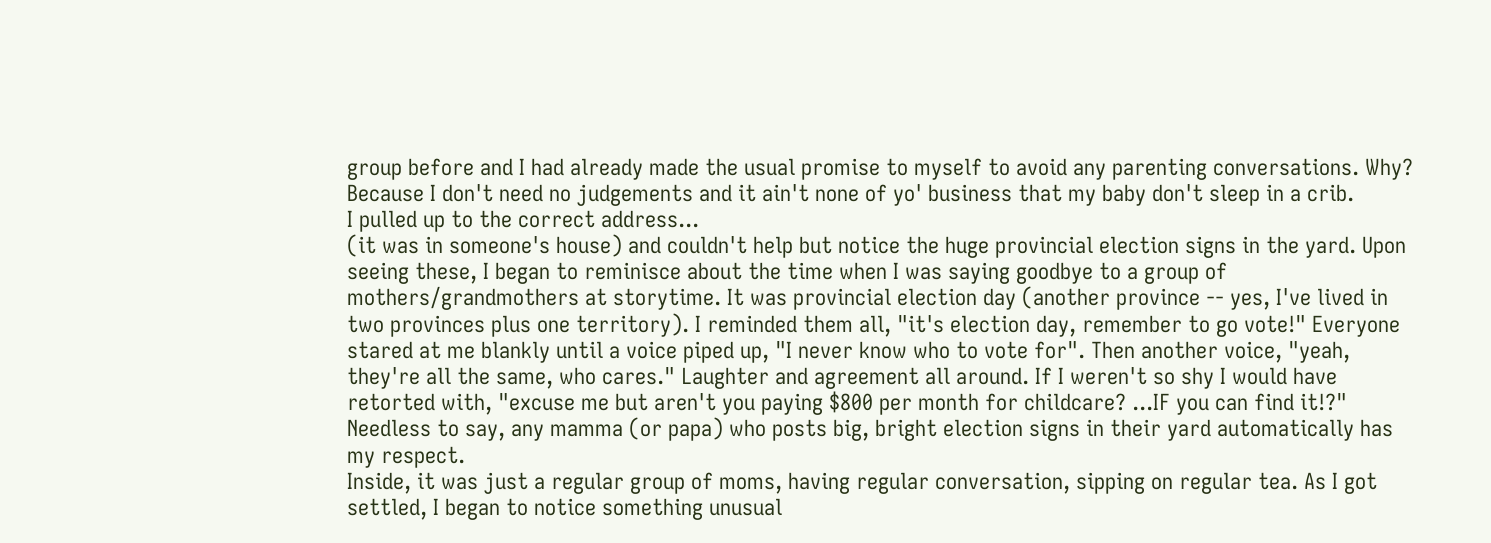group before and I had already made the usual promise to myself to avoid any parenting conversations. Why? Because I don't need no judgements and it ain't none of yo' business that my baby don't sleep in a crib.
I pulled up to the correct address...
(it was in someone's house) and couldn't help but notice the huge provincial election signs in the yard. Upon seeing these, I began to reminisce about the time when I was saying goodbye to a group of mothers/grandmothers at storytime. It was provincial election day (another province -- yes, I've lived in two provinces plus one territory). I reminded them all, "it's election day, remember to go vote!" Everyone stared at me blankly until a voice piped up, "I never know who to vote for". Then another voice, "yeah, they're all the same, who cares." Laughter and agreement all around. If I weren't so shy I would have retorted with, "excuse me but aren't you paying $800 per month for childcare? ...IF you can find it!?" Needless to say, any mamma (or papa) who posts big, bright election signs in their yard automatically has my respect.
Inside, it was just a regular group of moms, having regular conversation, sipping on regular tea. As I got settled, I began to notice something unusual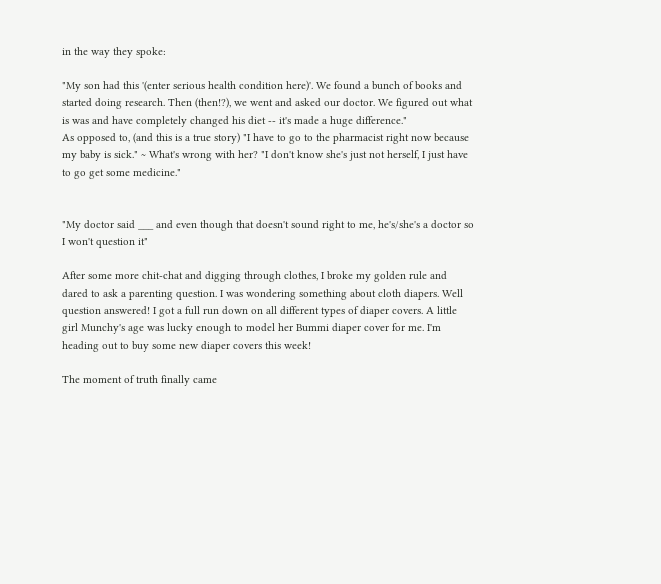in the way they spoke:

"My son had this '(enter serious health condition here)'. We found a bunch of books and started doing research. Then (then!?), we went and asked our doctor. We figured out what is was and have completely changed his diet -- it's made a huge difference."
As opposed to, (and this is a true story) "I have to go to the pharmacist right now because my baby is sick." ~ What's wrong with her? "I don't know she's just not herself, I just have to go get some medicine."


"My doctor said ___ and even though that doesn't sound right to me, he's/she's a doctor so I won't question it"

After some more chit-chat and digging through clothes, I broke my golden rule and dared to ask a parenting question. I was wondering something about cloth diapers. Well question answered! I got a full run down on all different types of diaper covers. A little girl Munchy's age was lucky enough to model her Bummi diaper cover for me. I'm heading out to buy some new diaper covers this week!

The moment of truth finally came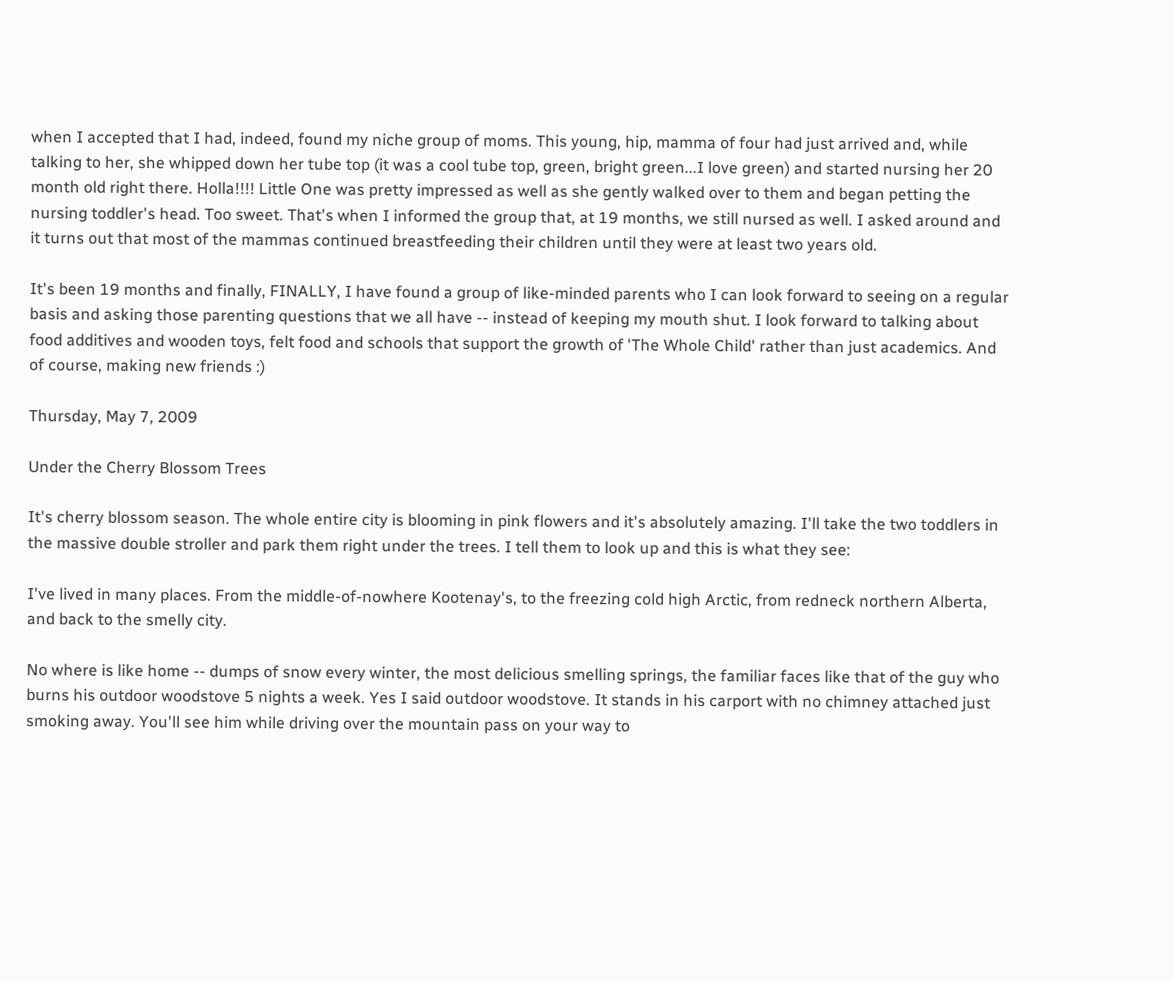when I accepted that I had, indeed, found my niche group of moms. This young, hip, mamma of four had just arrived and, while talking to her, she whipped down her tube top (it was a cool tube top, green, bright green...I love green) and started nursing her 20 month old right there. Holla!!!! Little One was pretty impressed as well as she gently walked over to them and began petting the nursing toddler's head. Too sweet. That's when I informed the group that, at 19 months, we still nursed as well. I asked around and it turns out that most of the mammas continued breastfeeding their children until they were at least two years old.

It's been 19 months and finally, FINALLY, I have found a group of like-minded parents who I can look forward to seeing on a regular basis and asking those parenting questions that we all have -- instead of keeping my mouth shut. I look forward to talking about food additives and wooden toys, felt food and schools that support the growth of 'The Whole Child' rather than just academics. And of course, making new friends :)

Thursday, May 7, 2009

Under the Cherry Blossom Trees

It's cherry blossom season. The whole entire city is blooming in pink flowers and it's absolutely amazing. I'll take the two toddlers in the massive double stroller and park them right under the trees. I tell them to look up and this is what they see:

I've lived in many places. From the middle-of-nowhere Kootenay's, to the freezing cold high Arctic, from redneck northern Alberta, and back to the smelly city.

No where is like home -- dumps of snow every winter, the most delicious smelling springs, the familiar faces like that of the guy who burns his outdoor woodstove 5 nights a week. Yes I said outdoor woodstove. It stands in his carport with no chimney attached just smoking away. You'll see him while driving over the mountain pass on your way to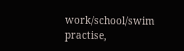work/school/swim practise,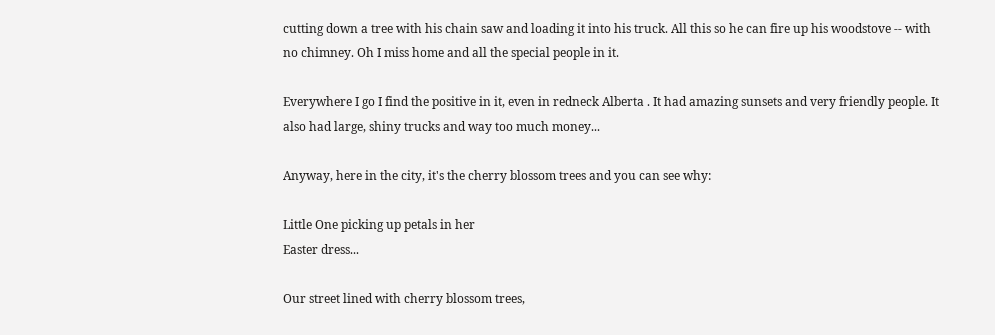cutting down a tree with his chain saw and loading it into his truck. All this so he can fire up his woodstove -- with no chimney. Oh I miss home and all the special people in it.

Everywhere I go I find the positive in it, even in redneck Alberta . It had amazing sunsets and very friendly people. It also had large, shiny trucks and way too much money...

Anyway, here in the city, it's the cherry blossom trees and you can see why:

Little One picking up petals in her
Easter dress...

Our street lined with cherry blossom trees,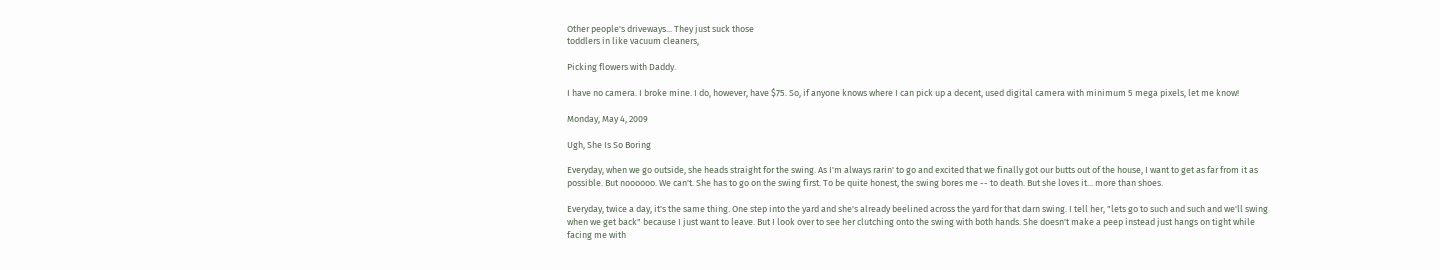Other people's driveways... They just suck those
toddlers in like vacuum cleaners,

Picking flowers with Daddy.

I have no camera. I broke mine. I do, however, have $75. So, if anyone knows where I can pick up a decent, used digital camera with minimum 5 mega pixels, let me know!

Monday, May 4, 2009

Ugh, She Is So Boring

Everyday, when we go outside, she heads straight for the swing. As I'm always rarin' to go and excited that we finally got our butts out of the house, I want to get as far from it as possible. But noooooo. We can't. She has to go on the swing first. To be quite honest, the swing bores me -- to death. But she loves it... more than shoes.

Everyday, twice a day, it's the same thing. One step into the yard and she's already beelined across the yard for that darn swing. I tell her, "lets go to such and such and we'll swing when we get back" because I just want to leave. But I look over to see her clutching onto the swing with both hands. She doesn't make a peep instead just hangs on tight while facing me with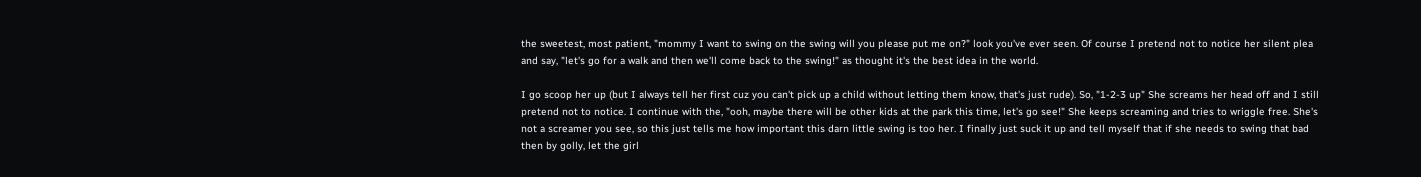the sweetest, most patient, "mommy I want to swing on the swing will you please put me on?" look you've ever seen. Of course I pretend not to notice her silent plea and say, "let's go for a walk and then we'll come back to the swing!" as thought it's the best idea in the world.

I go scoop her up (but I always tell her first cuz you can't pick up a child without letting them know, that's just rude). So, "1-2-3 up" She screams her head off and I still pretend not to notice. I continue with the, "ooh, maybe there will be other kids at the park this time, let's go see!" She keeps screaming and tries to wriggle free. She's not a screamer you see, so this just tells me how important this darn little swing is too her. I finally just suck it up and tell myself that if she needs to swing that bad then by golly, let the girl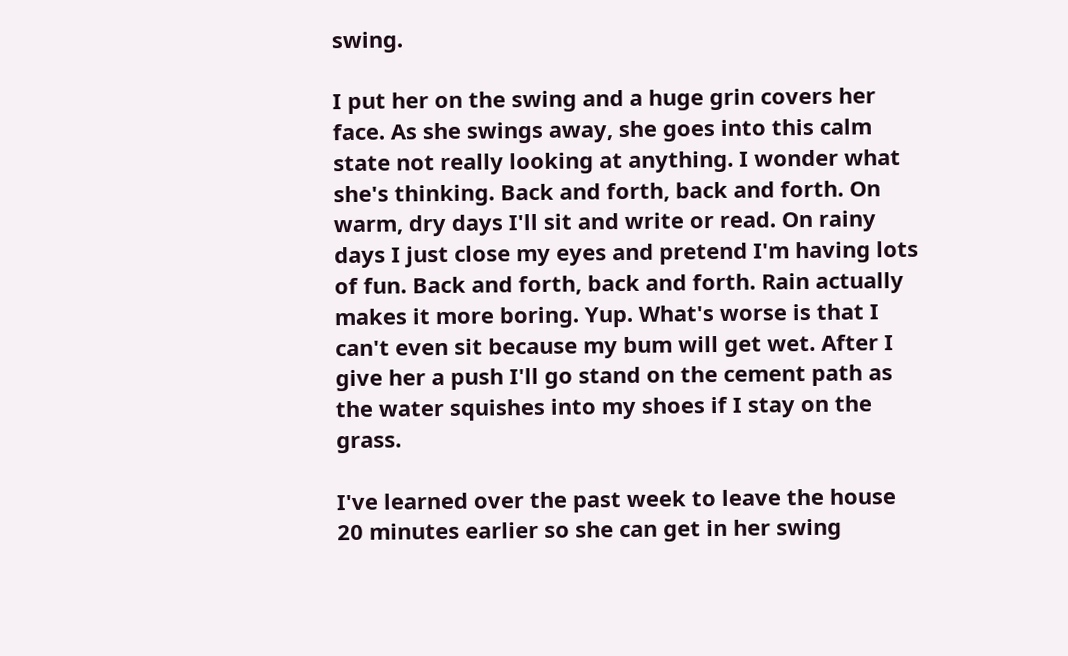swing.

I put her on the swing and a huge grin covers her face. As she swings away, she goes into this calm state not really looking at anything. I wonder what she's thinking. Back and forth, back and forth. On warm, dry days I'll sit and write or read. On rainy days I just close my eyes and pretend I'm having lots of fun. Back and forth, back and forth. Rain actually makes it more boring. Yup. What's worse is that I can't even sit because my bum will get wet. After I give her a push I'll go stand on the cement path as the water squishes into my shoes if I stay on the grass.

I've learned over the past week to leave the house 20 minutes earlier so she can get in her swing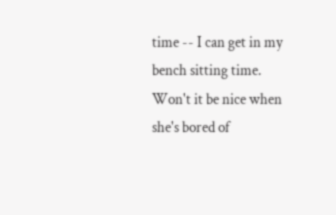time -- I can get in my bench sitting time. Won't it be nice when she's bored of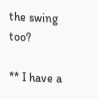the swing too?

** I have a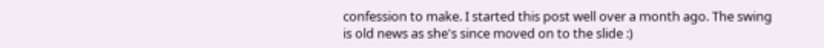confession to make. I started this post well over a month ago. The swing is old news as she's since moved on to the slide :)